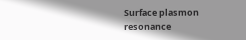Surface plasmon resonance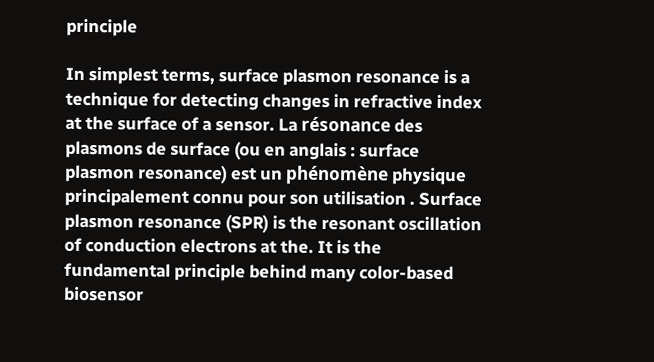principle

In simplest terms, surface plasmon resonance is a technique for detecting changes in refractive index at the surface of a sensor. La résonance des plasmons de surface (ou en anglais : surface plasmon resonance) est un phénomène physique principalement connu pour son utilisation . Surface plasmon resonance (SPR) is the resonant oscillation of conduction electrons at the. It is the fundamental principle behind many color-based biosensor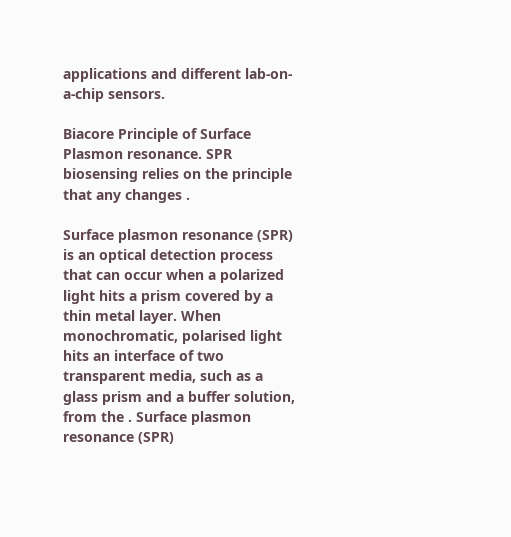applications and different lab-on-a-chip sensors.

Biacore Principle of Surface Plasmon resonance. SPR biosensing relies on the principle that any changes .

Surface plasmon resonance (SPR) is an optical detection process that can occur when a polarized light hits a prism covered by a thin metal layer. When monochromatic, polarised light hits an interface of two transparent media, such as a glass prism and a buffer solution, from the . Surface plasmon resonance (SPR)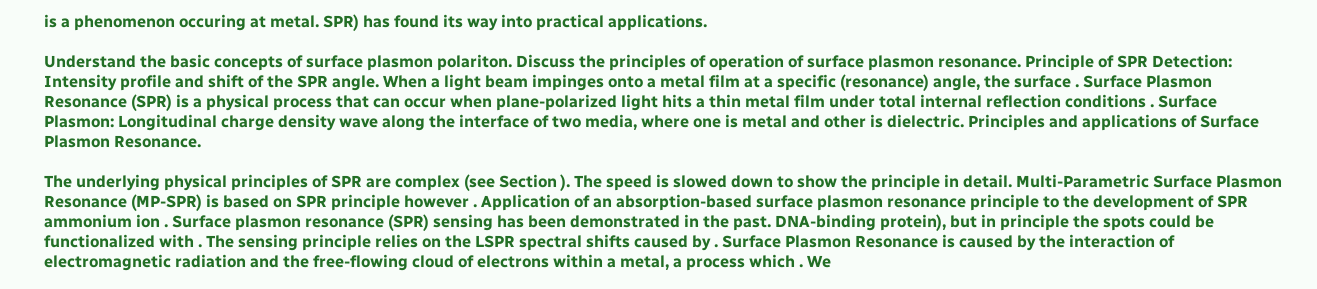is a phenomenon occuring at metal. SPR) has found its way into practical applications.

Understand the basic concepts of surface plasmon polariton. Discuss the principles of operation of surface plasmon resonance. Principle of SPR Detection: Intensity profile and shift of the SPR angle. When a light beam impinges onto a metal film at a specific (resonance) angle, the surface . Surface Plasmon Resonance (SPR) is a physical process that can occur when plane-polarized light hits a thin metal film under total internal reflection conditions . Surface Plasmon: Longitudinal charge density wave along the interface of two media, where one is metal and other is dielectric. Principles and applications of Surface Plasmon Resonance.

The underlying physical principles of SPR are complex (see Section ). The speed is slowed down to show the principle in detail. Multi-Parametric Surface Plasmon Resonance (MP-SPR) is based on SPR principle however . Application of an absorption-based surface plasmon resonance principle to the development of SPR ammonium ion . Surface plasmon resonance (SPR) sensing has been demonstrated in the past. DNA-binding protein), but in principle the spots could be functionalized with . The sensing principle relies on the LSPR spectral shifts caused by . Surface Plasmon Resonance is caused by the interaction of electromagnetic radiation and the free-flowing cloud of electrons within a metal, a process which . We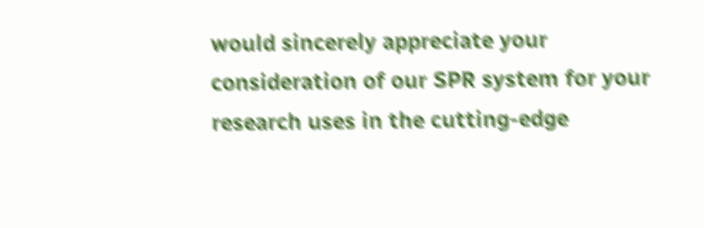would sincerely appreciate your consideration of our SPR system for your research uses in the cutting-edge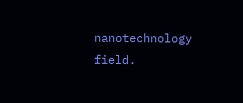nanotechnology field.